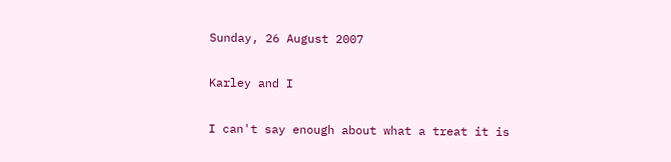Sunday, 26 August 2007

Karley and I

I can't say enough about what a treat it is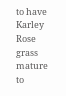to have Karley Rose grass mature to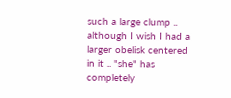such a large clump .. although I wish I had a larger obelisk centered in it .. "she" has completely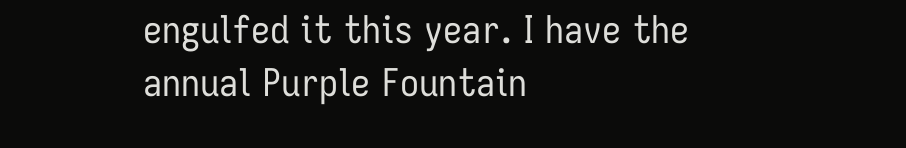engulfed it this year. I have the annual Purple Fountain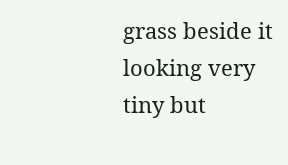grass beside it looking very tiny but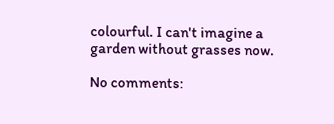colourful. I can't imagine a garden without grasses now.

No comments: